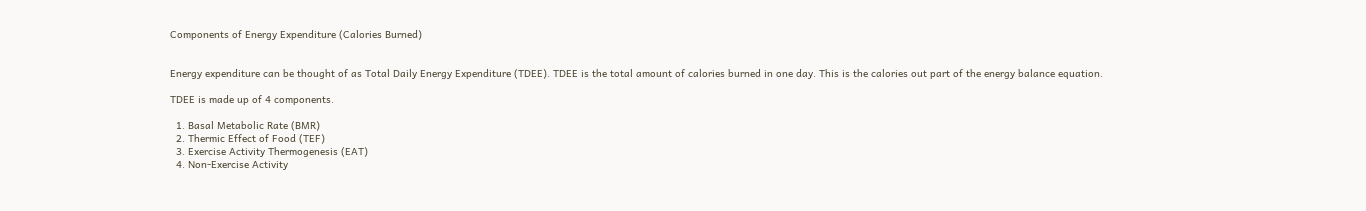Components of Energy Expenditure (Calories Burned)


Energy expenditure can be thought of as Total Daily Energy Expenditure (TDEE). TDEE is the total amount of calories burned in one day. This is the calories out part of the energy balance equation.

TDEE is made up of 4 components.

  1. Basal Metabolic Rate (BMR)
  2. Thermic Effect of Food (TEF)
  3. Exercise Activity Thermogenesis (EAT)
  4. Non-Exercise Activity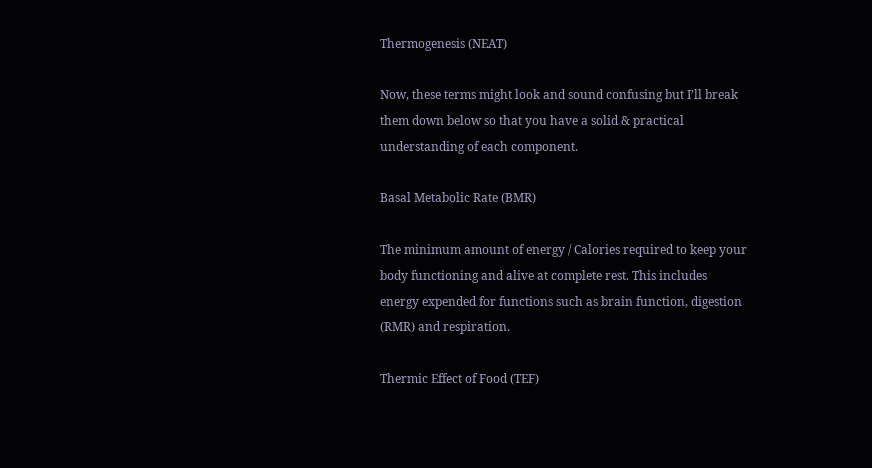Thermogenesis (NEAT)

Now, these terms might look and sound confusing but I’ll break them down below so that you have a solid & practical understanding of each component.

Basal Metabolic Rate (BMR)

The minimum amount of energy / Calories required to keep your body functioning and alive at complete rest. This includes energy expended for functions such as brain function, digestion (RMR) and respiration.

Thermic Effect of Food (TEF)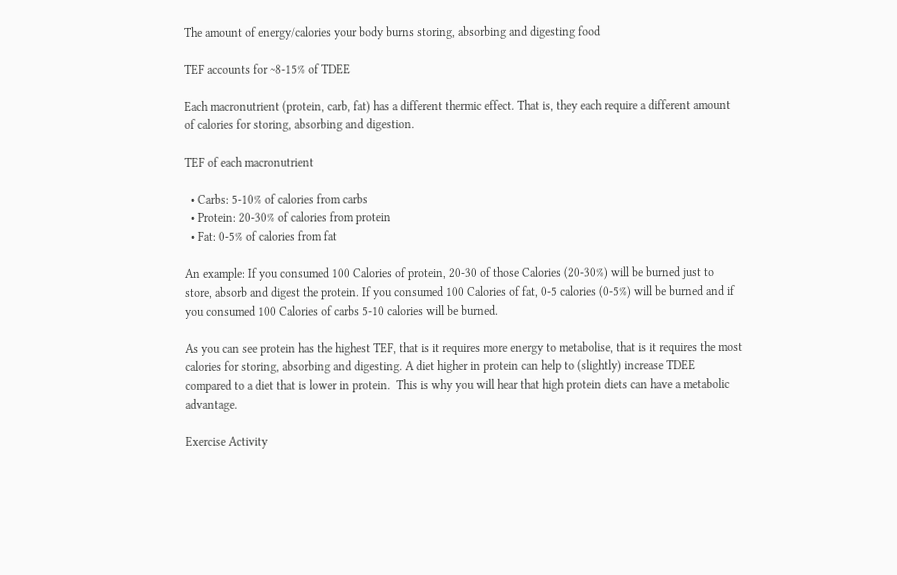The amount of energy/calories your body burns storing, absorbing and digesting food

TEF accounts for ~8-15% of TDEE

Each macronutrient (protein, carb, fat) has a different thermic effect. That is, they each require a different amount of calories for storing, absorbing and digestion.

TEF of each macronutrient

  • Carbs: 5-10% of calories from carbs
  • Protein: 20-30% of calories from protein
  • Fat: 0-5% of calories from fat

An example: If you consumed 100 Calories of protein, 20-30 of those Calories (20-30%) will be burned just to store, absorb and digest the protein. If you consumed 100 Calories of fat, 0-5 calories (0-5%) will be burned and if you consumed 100 Calories of carbs 5-10 calories will be burned.

As you can see protein has the highest TEF, that is it requires more energy to metabolise, that is it requires the most calories for storing, absorbing and digesting. A diet higher in protein can help to (slightly) increase TDEE compared to a diet that is lower in protein.  This is why you will hear that high protein diets can have a metabolic advantage.

Exercise Activity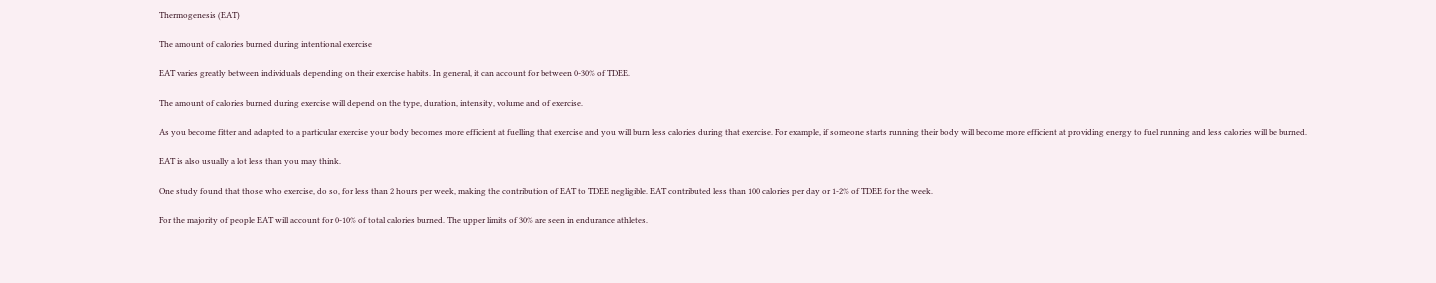Thermogenesis (EAT)

The amount of calories burned during intentional exercise

EAT varies greatly between individuals depending on their exercise habits. In general, it can account for between 0-30% of TDEE.

The amount of calories burned during exercise will depend on the type, duration, intensity, volume and of exercise.

As you become fitter and adapted to a particular exercise your body becomes more efficient at fuelling that exercise and you will burn less calories during that exercise. For example, if someone starts running their body will become more efficient at providing energy to fuel running and less calories will be burned.

EAT is also usually a lot less than you may think.

One study found that those who exercise, do so, for less than 2 hours per week, making the contribution of EAT to TDEE negligible. EAT contributed less than 100 calories per day or 1-2% of TDEE for the week.

For the majority of people EAT will account for 0-10% of total calories burned. The upper limits of 30% are seen in endurance athletes.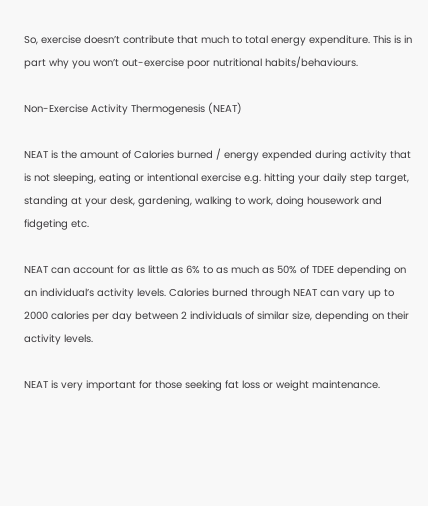So, exercise doesn’t contribute that much to total energy expenditure. This is in part why you won’t out-exercise poor nutritional habits/behaviours.

Non-Exercise Activity Thermogenesis (NEAT)

NEAT is the amount of Calories burned / energy expended during activity that is not sleeping, eating or intentional exercise e.g. hitting your daily step target, standing at your desk, gardening, walking to work, doing housework and fidgeting etc.

NEAT can account for as little as 6% to as much as 50% of TDEE depending on an individual’s activity levels. Calories burned through NEAT can vary up to 2000 calories per day between 2 individuals of similar size, depending on their activity levels.

NEAT is very important for those seeking fat loss or weight maintenance.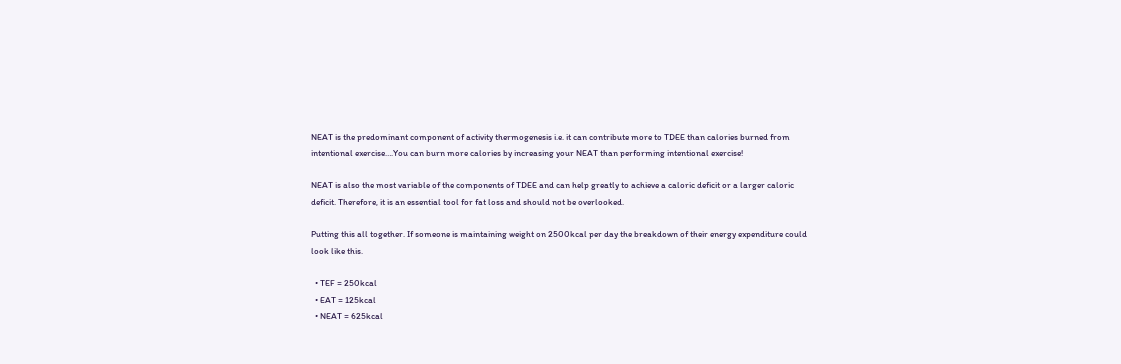NEAT is the predominant component of activity thermogenesis i.e. it can contribute more to TDEE than calories burned from intentional exercise….You can burn more calories by increasing your NEAT than performing intentional exercise!

NEAT is also the most variable of the components of TDEE and can help greatly to achieve a caloric deficit or a larger caloric deficit. Therefore, it is an essential tool for fat loss and should not be overlooked.

Putting this all together. If someone is maintaining weight on 2500kcal per day the breakdown of their energy expenditure could look like this.

  • TEF = 250kcal
  • EAT = 125kcal
  • NEAT = 625kcal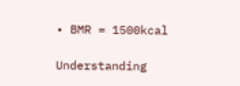• BMR = 1500kcal

Understanding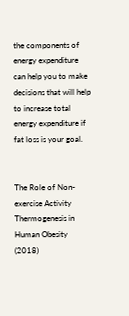the components of energy expenditure can help you to make decisions that will help to increase total energy expenditure if fat loss is your goal.


The Role of Non-exercise Activity Thermogenesis in Human Obesity (2018)